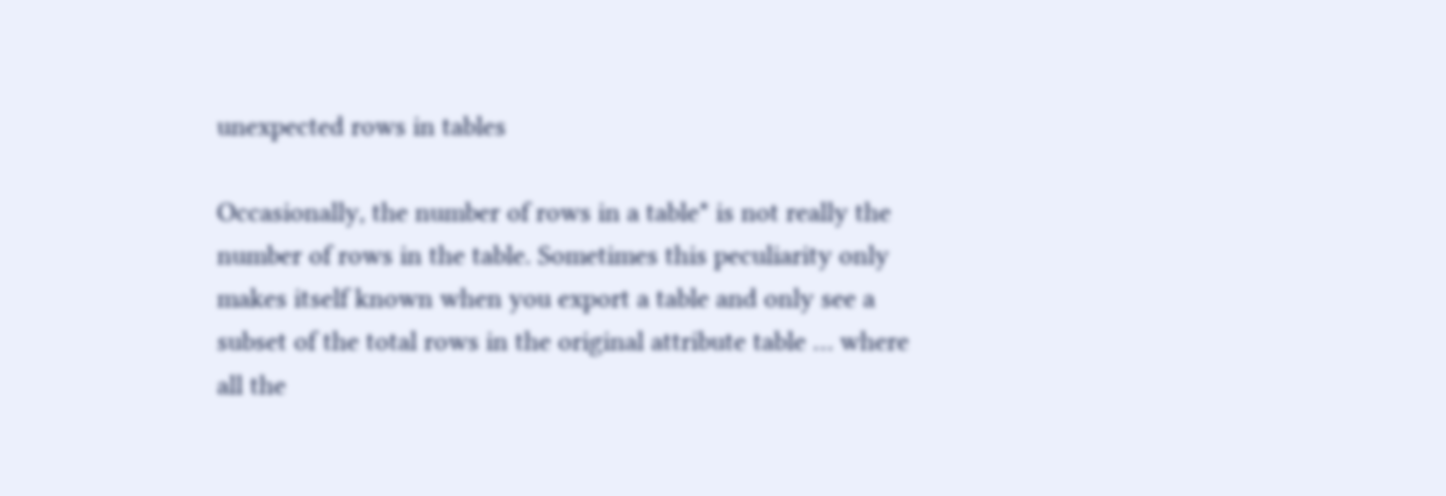unexpected rows in tables

Occasionally, the number of rows in a table* is not really the number of rows in the table. Sometimes this peculiarity only makes itself known when you export a table and only see a subset of the total rows in the original attribute table … where all the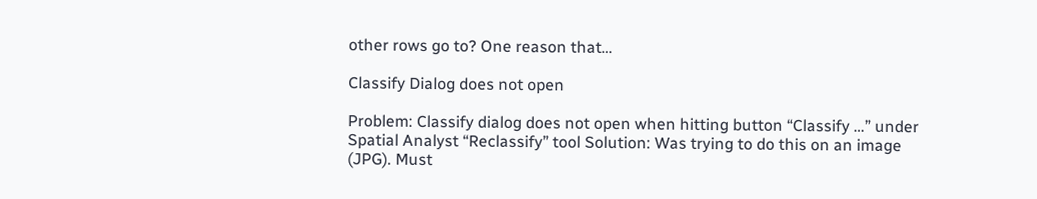other rows go to? One reason that…

Classify Dialog does not open

Problem: Classify dialog does not open when hitting button “Classify …” under Spatial Analyst “Reclassify” tool Solution: Was trying to do this on an image (JPG). Must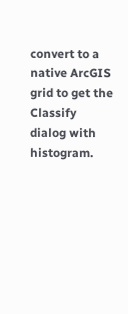convert to a native ArcGIS grid to get the Classify dialog with histogram.